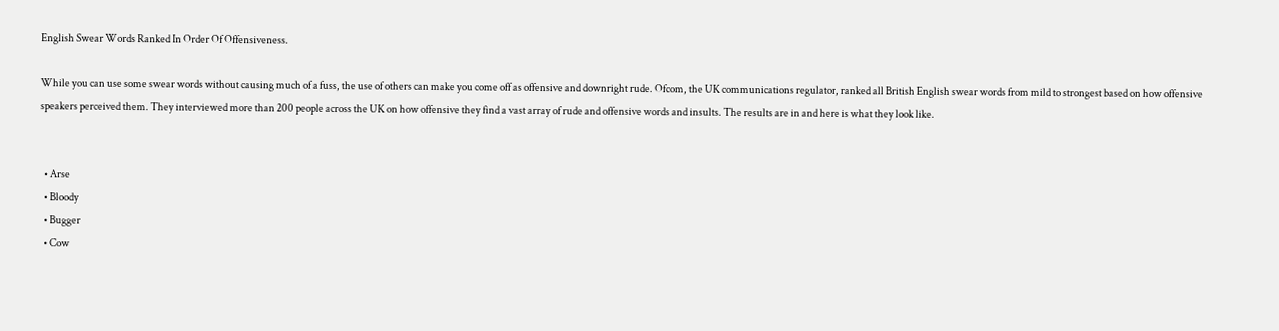English Swear Words Ranked In Order Of Offensiveness.

While you can use some swear words without causing much of a fuss, the use of others can make you come off as offensive and downright rude. Ofcom, the UK communications regulator, ranked all British English swear words from mild to strongest based on how offensive speakers perceived them. They interviewed more than 200 people across the UK on how offensive they find a vast array of rude and offensive words and insults. The results are in and here is what they look like.


  • Arse
  • Bloody
  • Bugger
  • Cow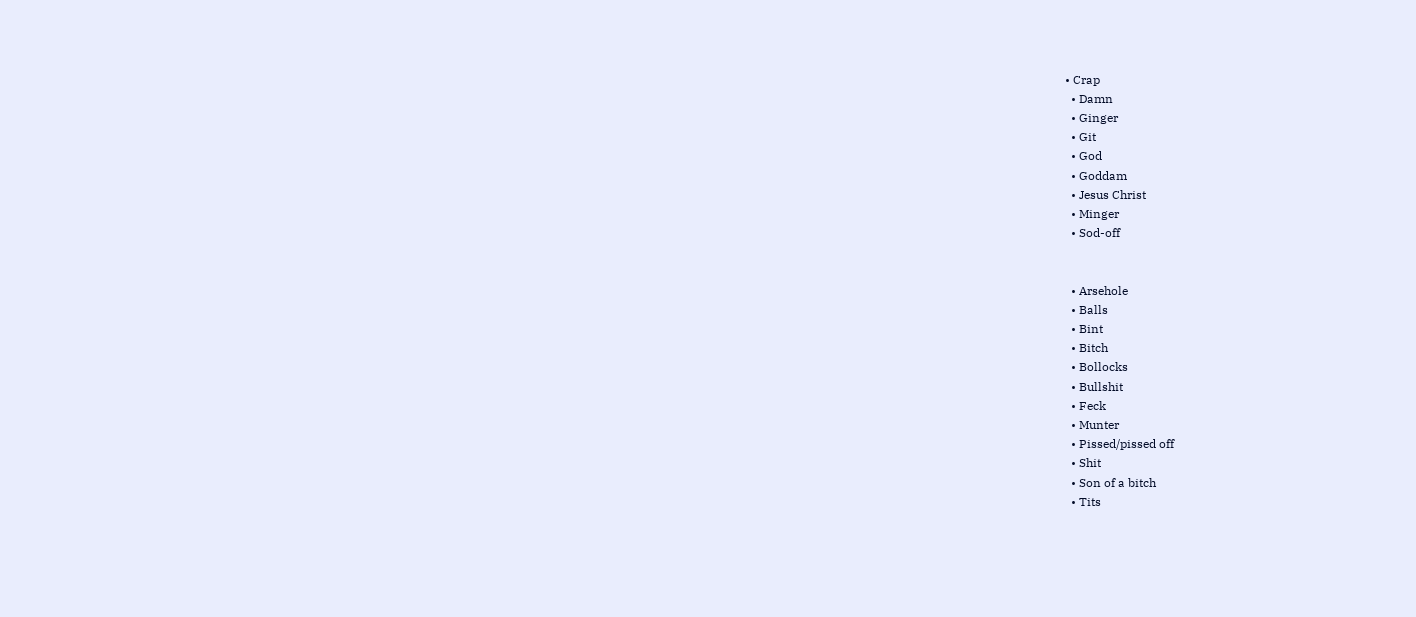• Crap
  • Damn
  • Ginger
  • Git
  • God
  • Goddam
  • Jesus Christ
  • Minger
  • Sod-off


  • Arsehole
  • Balls
  • Bint
  • Bitch
  • Bollocks
  • Bullshit
  • Feck
  • Munter
  • Pissed/pissed off
  • Shit
  • Son of a bitch
  • Tits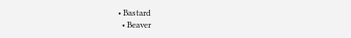• Bastard
  • Beaver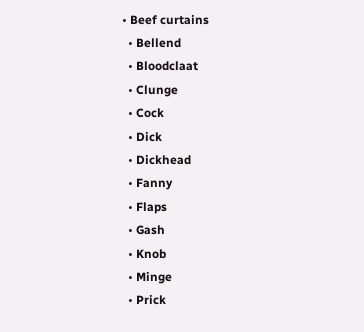• Beef curtains
  • Bellend
  • Bloodclaat
  • Clunge
  • Cock
  • Dick
  • Dickhead
  • Fanny
  • Flaps
  • Gash
  • Knob
  • Minge
  • Prick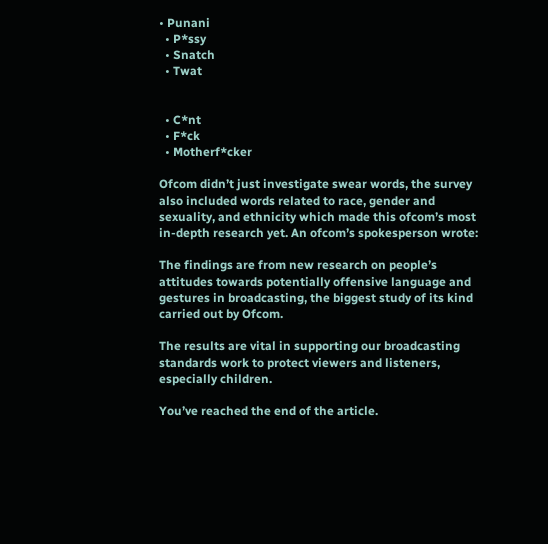• Punani
  • P*ssy
  • Snatch
  • Twat


  • C*nt
  • F*ck
  • Motherf*cker

Ofcom didn’t just investigate swear words, the survey also included words related to race, gender and sexuality, and ethnicity which made this ofcom’s most in-depth research yet. An ofcom’s spokesperson wrote:

The findings are from new research on people’s attitudes towards potentially offensive language and gestures in broadcasting, the biggest study of its kind carried out by Ofcom.

The results are vital in supporting our broadcasting standards work to protect viewers and listeners, especially children.

You’ve reached the end of the article.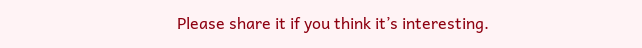Please share it if you think it’s interesting.